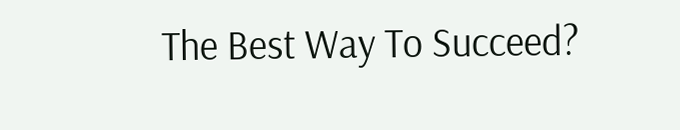The Best Way To Succeed?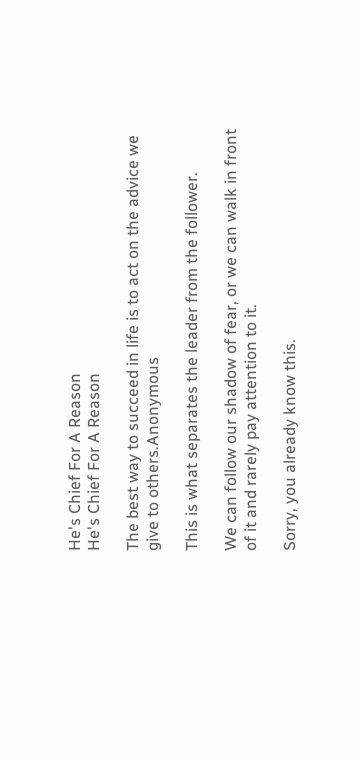He's Chief For A Reason
He's Chief For A Reason

The best way to succeed in life is to act on the advice we give to others.Anonymous

This is what separates the leader from the follower.

We can follow our shadow of fear, or we can walk in front of it and rarely pay attention to it.

Sorry, you already know this.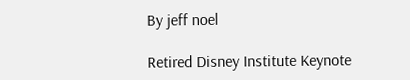By jeff noel

Retired Disney Institute Keynote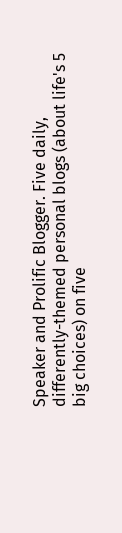Speaker and Prolific Blogger. Five daily, differently-themed personal blogs (about life's 5 big choices) on five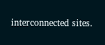interconnected sites.